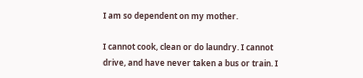I am so dependent on my mother.

I cannot cook, clean or do laundry. I cannot drive, and have never taken a bus or train. I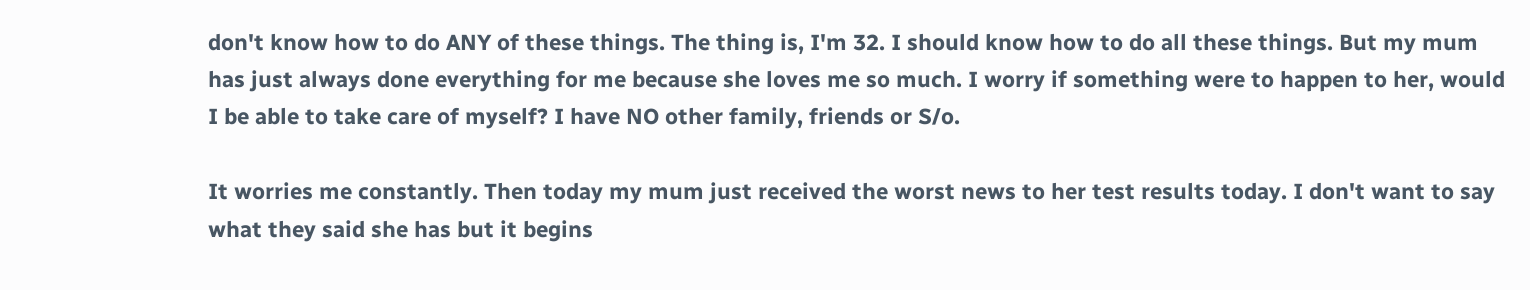don't know how to do ANY of these things. The thing is, I'm 32. I should know how to do all these things. But my mum has just always done everything for me because she loves me so much. I worry if something were to happen to her, would I be able to take care of myself? I have NO other family, friends or S/o.

It worries me constantly. Then today my mum just received the worst news to her test results today. I don't want to say what they said she has but it begins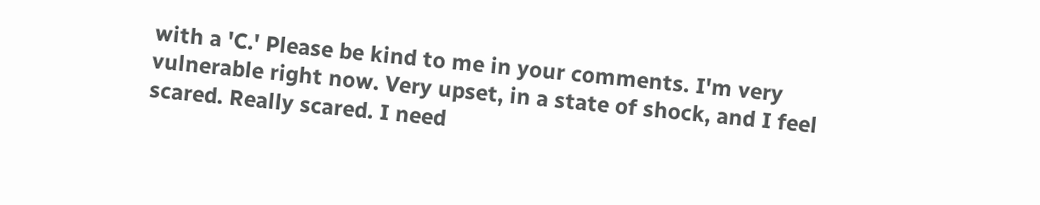with a 'C.' Please be kind to me in your comments. I'm very vulnerable right now. Very upset, in a state of shock, and I feel scared. Really scared. I need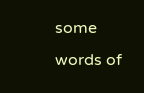some words of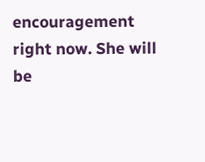encouragement right now. She will be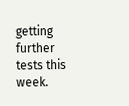getting further tests this week.